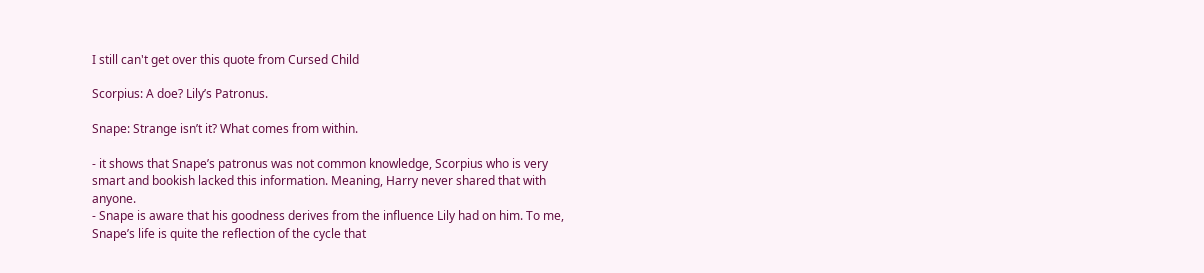I still can't get over this quote from Cursed Child

Scorpius: A doe? Lily’s Patronus.

Snape: Strange isn’t it? What comes from within.

- it shows that Snape’s patronus was not common knowledge, Scorpius who is very smart and bookish lacked this information. Meaning, Harry never shared that with anyone.
- Snape is aware that his goodness derives from the influence Lily had on him. To me, Snape’s life is quite the reflection of the cycle that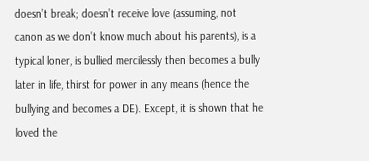doesn’t break; doesn’t receive love (assuming, not canon as we don’t know much about his parents), is a typical loner, is bullied mercilessly then becomes a bully later in life, thirst for power in any means (hence the bullying and becomes a DE). Except, it is shown that he loved the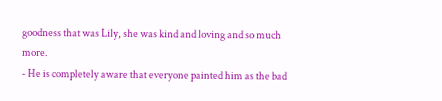goodness that was Lily, she was kind and loving and so much more.
- He is completely aware that everyone painted him as the bad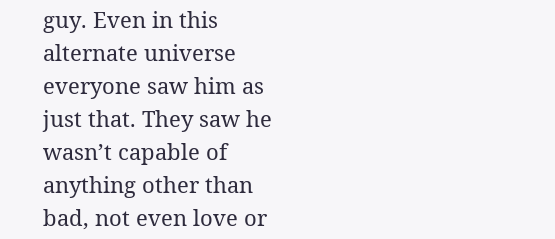guy. Even in this alternate universe everyone saw him as just that. They saw he wasn’t capable of anything other than bad, not even love or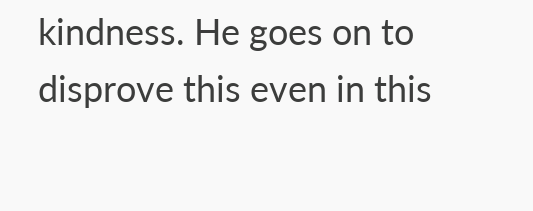kindness. He goes on to disprove this even in this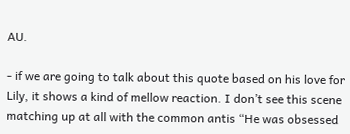AU.

- if we are going to talk about this quote based on his love for Lily, it shows a kind of mellow reaction. I don’t see this scene matching up at all with the common antis “He was obsessed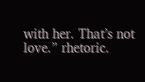with her. That’s not love.” rhetoric.